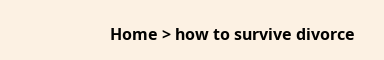Home > how to survive divorce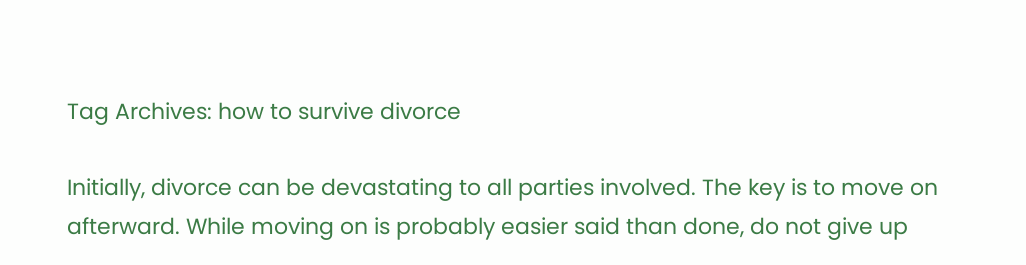Tag Archives: how to survive divorce

Initially, divorce can be devastating to all parties involved. The key is to move on afterward. While moving on is probably easier said than done, do not give up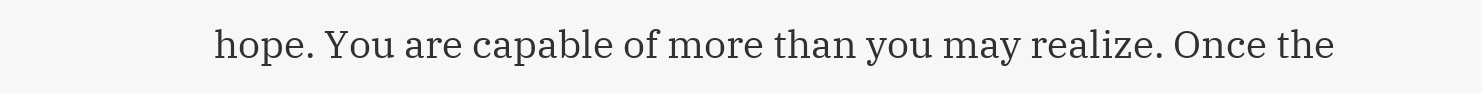hope. You are capable of more than you may realize. Once the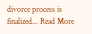divorce process is finalized... Read More